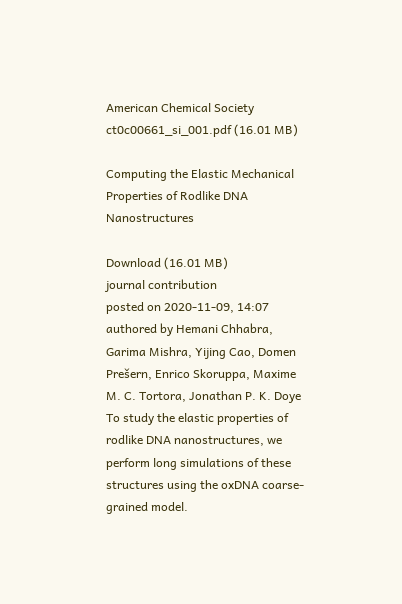American Chemical Society
ct0c00661_si_001.pdf (16.01 MB)

Computing the Elastic Mechanical Properties of Rodlike DNA Nanostructures

Download (16.01 MB)
journal contribution
posted on 2020-11-09, 14:07 authored by Hemani Chhabra, Garima Mishra, Yijing Cao, Domen Prešern, Enrico Skoruppa, Maxime M. C. Tortora, Jonathan P. K. Doye
To study the elastic properties of rodlike DNA nanostructures, we perform long simulations of these structures using the oxDNA coarse-grained model.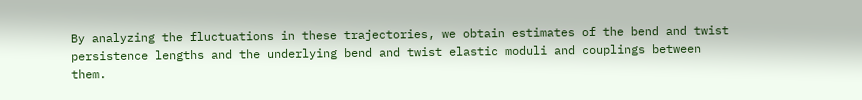By analyzing the fluctuations in these trajectories, we obtain estimates of the bend and twist persistence lengths and the underlying bend and twist elastic moduli and couplings between them.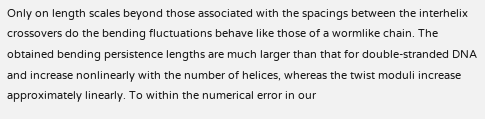Only on length scales beyond those associated with the spacings between the interhelix crossovers do the bending fluctuations behave like those of a wormlike chain. The obtained bending persistence lengths are much larger than that for double-stranded DNA and increase nonlinearly with the number of helices, whereas the twist moduli increase approximately linearly. To within the numerical error in our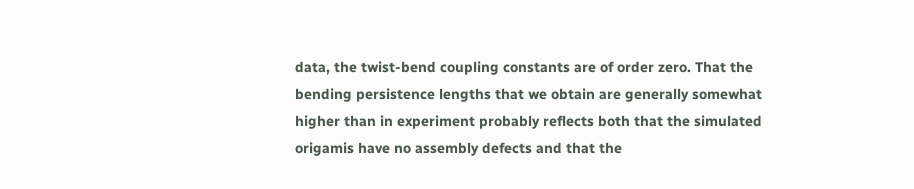data, the twist-bend coupling constants are of order zero. That the bending persistence lengths that we obtain are generally somewhat higher than in experiment probably reflects both that the simulated origamis have no assembly defects and that the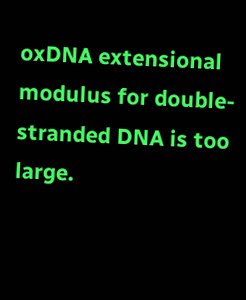oxDNA extensional modulus for double-stranded DNA is too large.